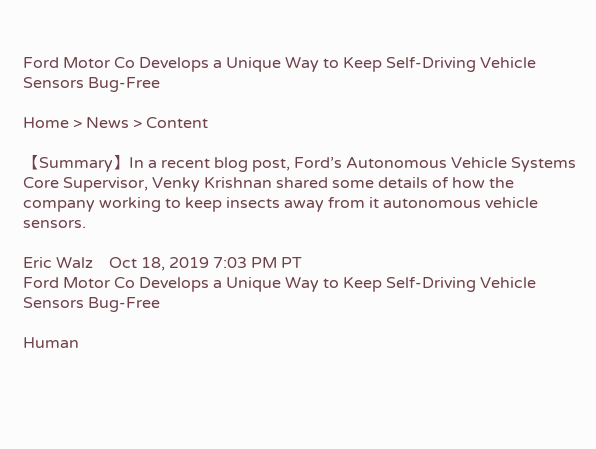Ford Motor Co Develops a Unique Way to Keep Self-Driving Vehicle Sensors Bug-Free

Home > News > Content

【Summary】In a recent blog post, Ford’s Autonomous Vehicle Systems Core Supervisor, Venky Krishnan shared some details of how the company working to keep insects away from it autonomous vehicle sensors.

Eric Walz    Oct 18, 2019 7:03 PM PT
Ford Motor Co Develops a Unique Way to Keep Self-Driving Vehicle Sensors Bug-Free

Human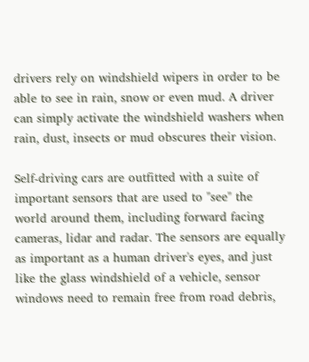drivers rely on windshield wipers in order to be able to see in rain, snow or even mud. A driver can simply activate the windshield washers when rain, dust, insects or mud obscures their vision.

Self-driving cars are outfitted with a suite of important sensors that are used to "see" the world around them, including forward facing cameras, lidar and radar. The sensors are equally as important as a human driver's eyes, and just like the glass windshield of a vehicle, sensor windows need to remain free from road debris,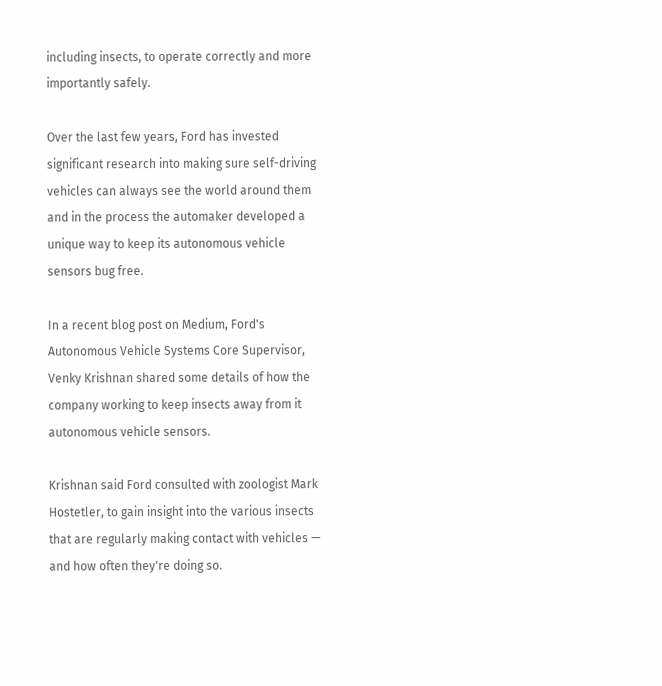including insects, to operate correctly and more importantly safely.

Over the last few years, Ford has invested significant research into making sure self-driving vehicles can always see the world around them and in the process the automaker developed a unique way to keep its autonomous vehicle sensors bug free.

In a recent blog post on Medium, Ford's Autonomous Vehicle Systems Core Supervisor, Venky Krishnan shared some details of how the company working to keep insects away from it autonomous vehicle sensors.

Krishnan said Ford consulted with zoologist Mark Hostetler, to gain insight into the various insects that are regularly making contact with vehicles — and how often they're doing so.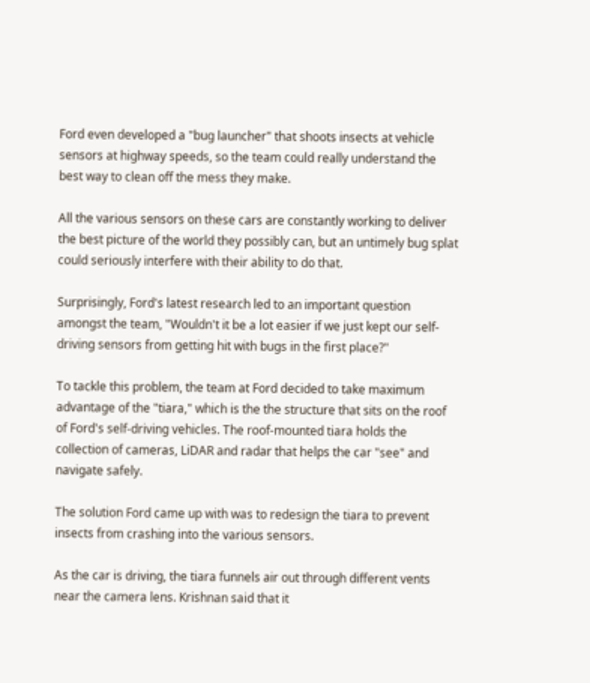Ford even developed a "bug launcher" that shoots insects at vehicle sensors at highway speeds, so the team could really understand the best way to clean off the mess they make.

All the various sensors on these cars are constantly working to deliver the best picture of the world they possibly can, but an untimely bug splat could seriously interfere with their ability to do that.

Surprisingly, Ford's latest research led to an important question amongst the team, "Wouldn't it be a lot easier if we just kept our self-driving sensors from getting hit with bugs in the first place?"

To tackle this problem, the team at Ford decided to take maximum advantage of the "tiara," which is the the structure that sits on the roof of Ford's self-driving vehicles. The roof-mounted tiara holds the collection of cameras, LiDAR and radar that helps the car "see" and navigate safely.

The solution Ford came up with was to redesign the tiara to prevent insects from crashing into the various sensors.

As the car is driving, the tiara funnels air out through different vents near the camera lens. Krishnan said that it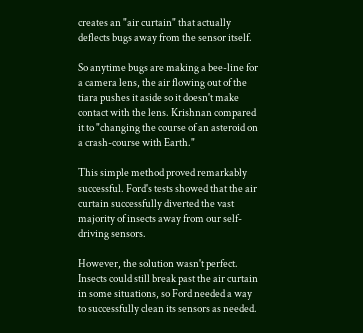creates an "air curtain" that actually deflects bugs away from the sensor itself.

So anytime bugs are making a bee-line for a camera lens, the air flowing out of the tiara pushes it aside so it doesn't make contact with the lens. Krishnan compared it to "changing the course of an asteroid on a crash-course with Earth."

This simple method proved remarkably successful. Ford's tests showed that the air curtain successfully diverted the vast majority of insects away from our self-driving sensors.

However, the solution wasn't perfect. Insects could still break past the air curtain in some situations, so Ford needed a way to successfully clean its sensors as needed.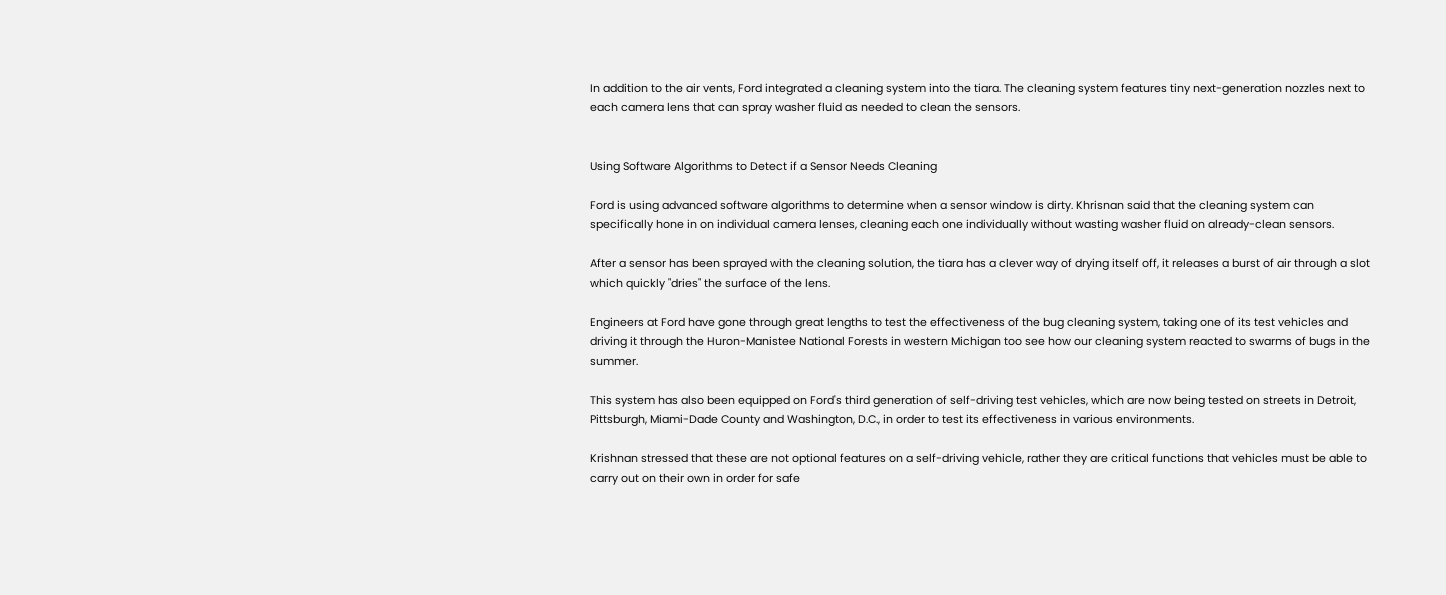In addition to the air vents, Ford integrated a cleaning system into the tiara. The cleaning system features tiny next-generation nozzles next to each camera lens that can spray washer fluid as needed to clean the sensors.


Using Software Algorithms to Detect if a Sensor Needs Cleaning

Ford is using advanced software algorithms to determine when a sensor window is dirty. Khrisnan said that the cleaning system can specifically hone in on individual camera lenses, cleaning each one individually without wasting washer fluid on already-clean sensors.

After a sensor has been sprayed with the cleaning solution, the tiara has a clever way of drying itself off, it releases a burst of air through a slot which quickly "dries" the surface of the lens.

Engineers at Ford have gone through great lengths to test the effectiveness of the bug cleaning system, taking one of its test vehicles and driving it through the Huron-Manistee National Forests in western Michigan too see how our cleaning system reacted to swarms of bugs in the summer.

This system has also been equipped on Ford's third generation of self-driving test vehicles, which are now being tested on streets in Detroit, Pittsburgh, Miami-Dade County and Washington, D.C., in order to test its effectiveness in various environments.

Krishnan stressed that these are not optional features on a self-driving vehicle, rather they are critical functions that vehicles must be able to carry out on their own in order for safe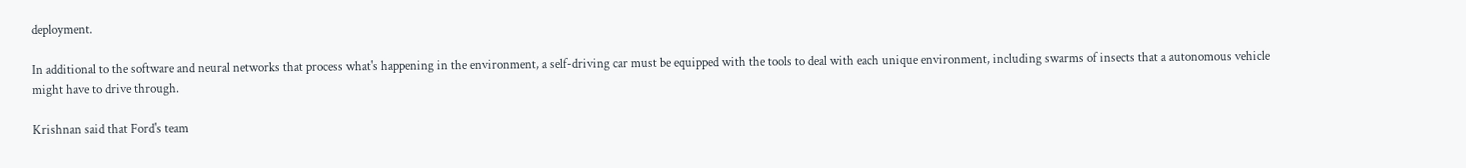deployment.

In additional to the software and neural networks that process what's happening in the environment, a self-driving car must be equipped with the tools to deal with each unique environment, including swarms of insects that a autonomous vehicle might have to drive through.

Krishnan said that Ford's team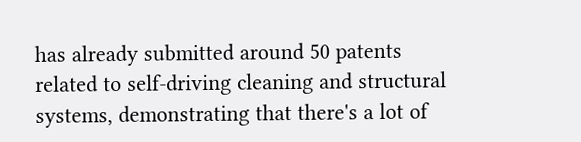has already submitted around 50 patents related to self-driving cleaning and structural systems, demonstrating that there's a lot of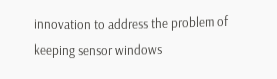innovation to address the problem of keeping sensor windows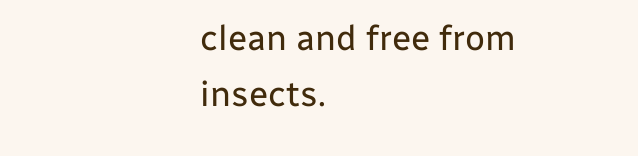clean and free from insects.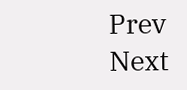Prev                  Next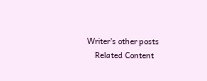Writer's other posts
    Related Content